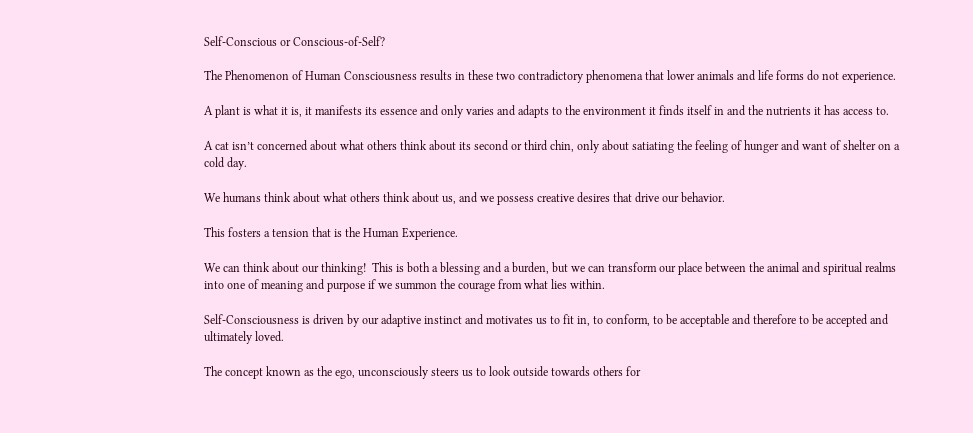Self-Conscious or Conscious-of-Self?

The Phenomenon of Human Consciousness results in these two contradictory phenomena that lower animals and life forms do not experience.

A plant is what it is, it manifests its essence and only varies and adapts to the environment it finds itself in and the nutrients it has access to.

A cat isn’t concerned about what others think about its second or third chin, only about satiating the feeling of hunger and want of shelter on a cold day.

We humans think about what others think about us, and we possess creative desires that drive our behavior.

This fosters a tension that is the Human Experience.

We can think about our thinking!  This is both a blessing and a burden, but we can transform our place between the animal and spiritual realms into one of meaning and purpose if we summon the courage from what lies within.

Self-Consciousness is driven by our adaptive instinct and motivates us to fit in, to conform, to be acceptable and therefore to be accepted and ultimately loved.

The concept known as the ego, unconsciously steers us to look outside towards others for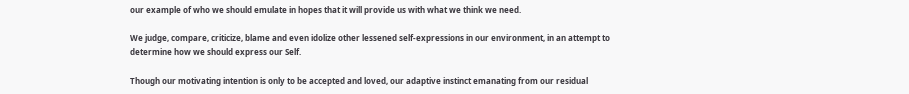our example of who we should emulate in hopes that it will provide us with what we think we need.

We judge, compare, criticize, blame and even idolize other lessened self-expressions in our environment, in an attempt to determine how we should express our Self.

Though our motivating intention is only to be accepted and loved, our adaptive instinct emanating from our residual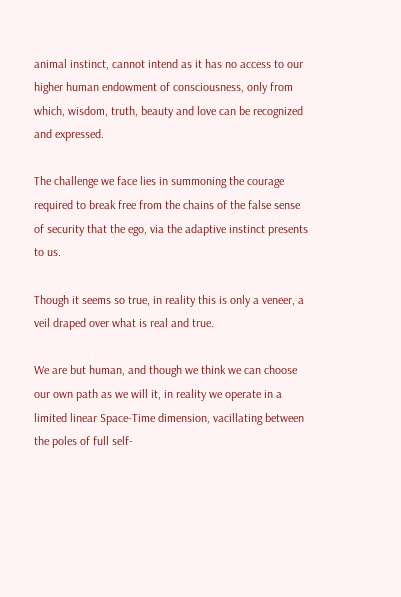animal instinct, cannot intend as it has no access to our higher human endowment of consciousness, only from which, wisdom, truth, beauty and love can be recognized and expressed.

The challenge we face lies in summoning the courage required to break free from the chains of the false sense of security that the ego, via the adaptive instinct presents to us.

Though it seems so true, in reality this is only a veneer, a veil draped over what is real and true.

We are but human, and though we think we can choose our own path as we will it, in reality we operate in a limited linear Space-Time dimension, vacillating between the poles of full self-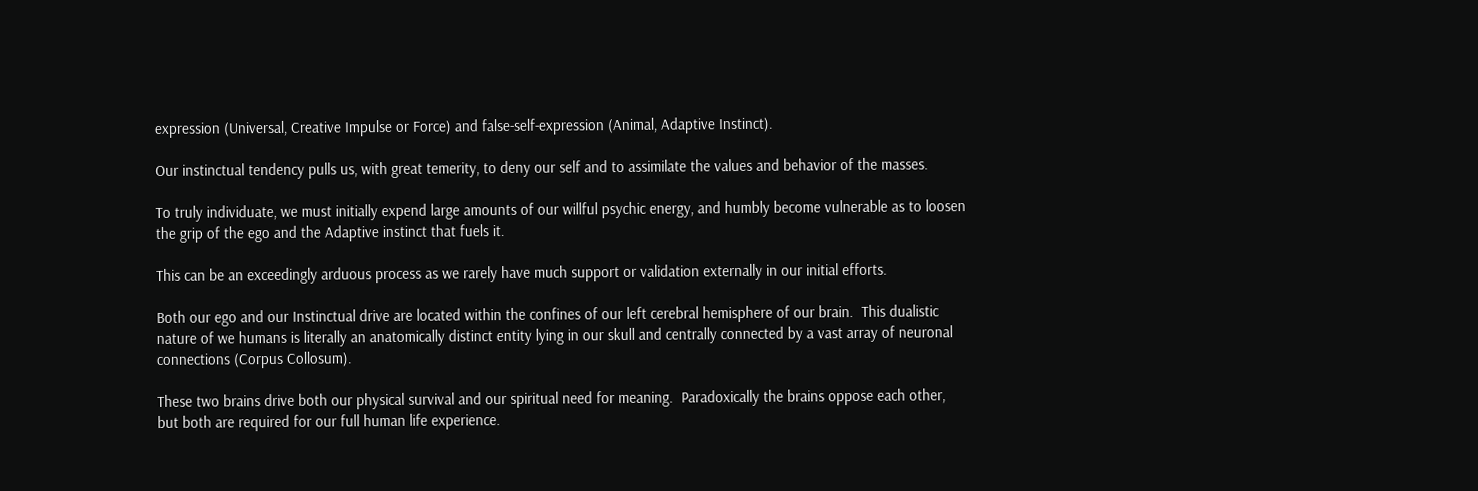expression (Universal, Creative Impulse or Force) and false-self-expression (Animal, Adaptive Instinct).

Our instinctual tendency pulls us, with great temerity, to deny our self and to assimilate the values and behavior of the masses.

To truly individuate, we must initially expend large amounts of our willful psychic energy, and humbly become vulnerable as to loosen the grip of the ego and the Adaptive instinct that fuels it.

This can be an exceedingly arduous process as we rarely have much support or validation externally in our initial efforts.

Both our ego and our Instinctual drive are located within the confines of our left cerebral hemisphere of our brain.  This dualistic nature of we humans is literally an anatomically distinct entity lying in our skull and centrally connected by a vast array of neuronal connections (Corpus Collosum).

These two brains drive both our physical survival and our spiritual need for meaning.  Paradoxically the brains oppose each other, but both are required for our full human life experience.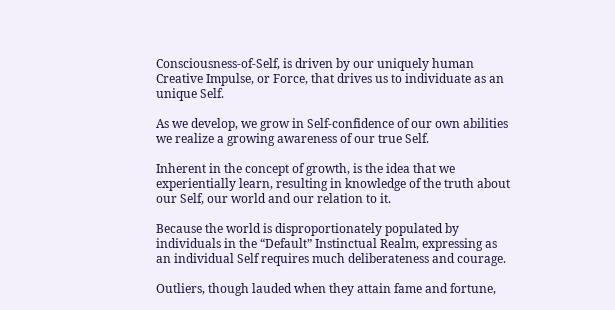Consciousness-of-Self, is driven by our uniquely human Creative Impulse, or Force, that drives us to individuate as an unique Self.

As we develop, we grow in Self-confidence of our own abilities we realize a growing awareness of our true Self.

Inherent in the concept of growth, is the idea that we experientially learn, resulting in knowledge of the truth about our Self, our world and our relation to it.

Because the world is disproportionately populated by individuals in the “Default” Instinctual Realm, expressing as an individual Self requires much deliberateness and courage.

Outliers, though lauded when they attain fame and fortune,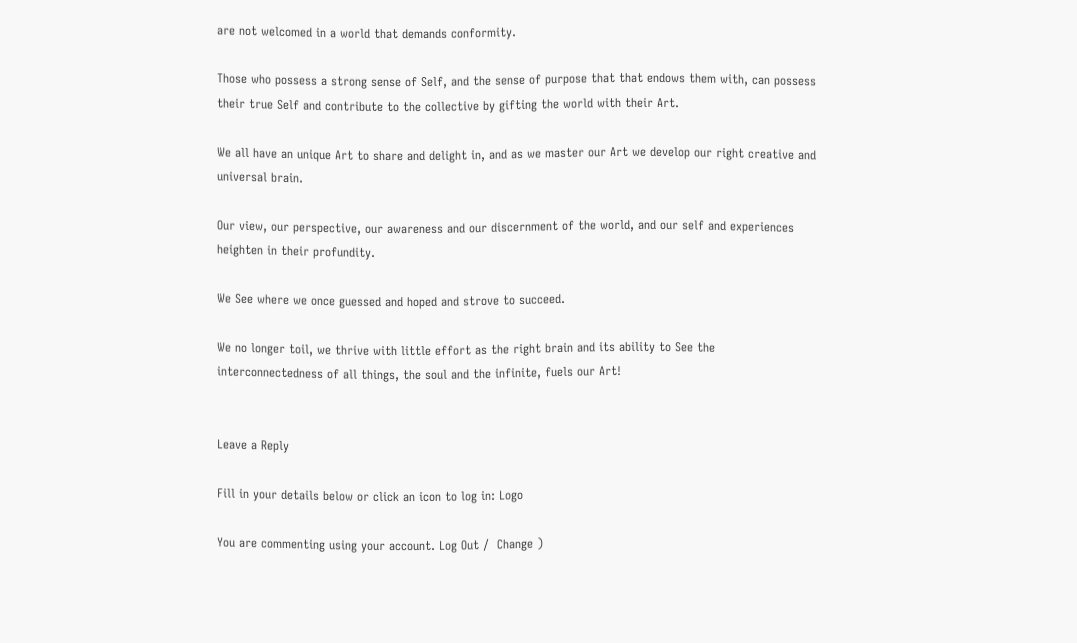are not welcomed in a world that demands conformity.

Those who possess a strong sense of Self, and the sense of purpose that that endows them with, can possess their true Self and contribute to the collective by gifting the world with their Art.

We all have an unique Art to share and delight in, and as we master our Art we develop our right creative and universal brain.

Our view, our perspective, our awareness and our discernment of the world, and our self and experiences heighten in their profundity.

We See where we once guessed and hoped and strove to succeed.

We no longer toil, we thrive with little effort as the right brain and its ability to See the interconnectedness of all things, the soul and the infinite, fuels our Art!


Leave a Reply

Fill in your details below or click an icon to log in: Logo

You are commenting using your account. Log Out /  Change )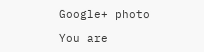Google+ photo

You are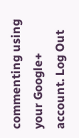commenting using your Google+ account. Log Out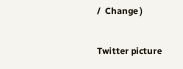/  Change )

Twitter picture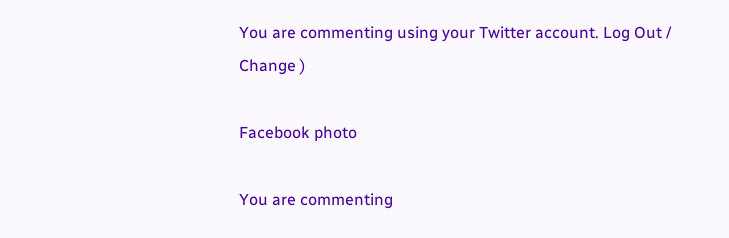You are commenting using your Twitter account. Log Out /  Change )

Facebook photo

You are commenting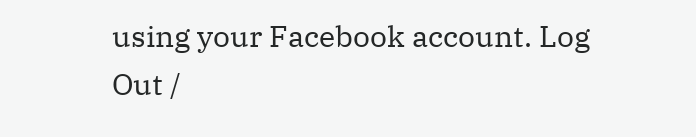using your Facebook account. Log Out /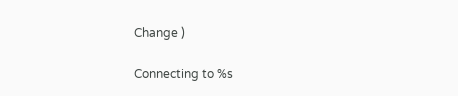Change )

Connecting to %s